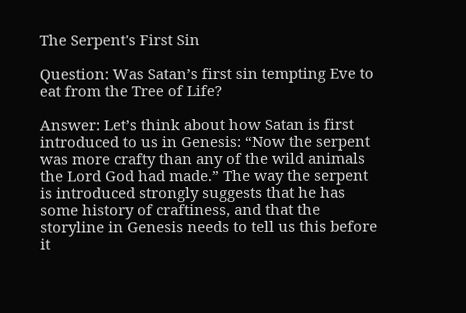The Serpent's First Sin

Question: Was Satan’s first sin tempting Eve to eat from the Tree of Life?

Answer: Let’s think about how Satan is first introduced to us in Genesis: “Now the serpent was more crafty than any of the wild animals the Lord God had made.” The way the serpent is introduced strongly suggests that he has some history of craftiness, and that the storyline in Genesis needs to tell us this before it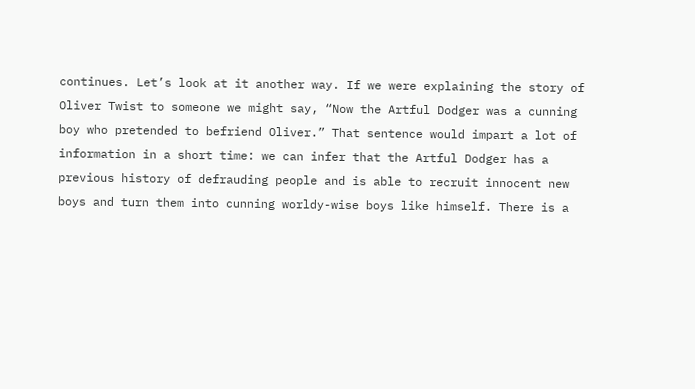continues. Let’s look at it another way. If we were explaining the story of Oliver Twist to someone we might say, “Now the Artful Dodger was a cunning boy who pretended to befriend Oliver.” That sentence would impart a lot of information in a short time: we can infer that the Artful Dodger has a previous history of defrauding people and is able to recruit innocent new boys and turn them into cunning worldy-wise boys like himself. There is a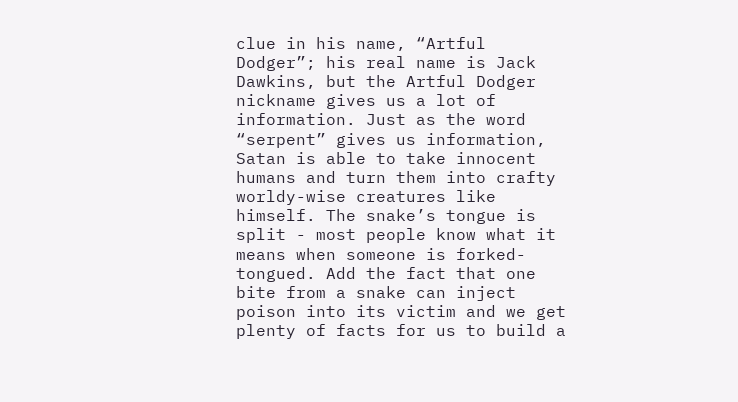clue in his name, “Artful Dodger”; his real name is Jack Dawkins, but the Artful Dodger nickname gives us a lot of information. Just as the word “serpent” gives us information, Satan is able to take innocent humans and turn them into crafty worldy-wise creatures like himself. The snake’s tongue is split - most people know what it means when someone is forked-tongued. Add the fact that one bite from a snake can inject poison into its victim and we get plenty of facts for us to build a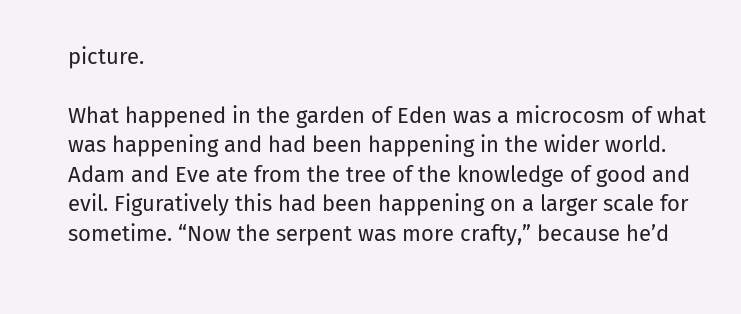picture.

What happened in the garden of Eden was a microcosm of what was happening and had been happening in the wider world. Adam and Eve ate from the tree of the knowledge of good and evil. Figuratively this had been happening on a larger scale for sometime. “Now the serpent was more crafty,” because he’d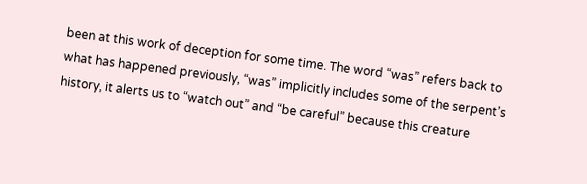been at this work of deception for some time. The word “was” refers back to what has happened previously, “was” implicitly includes some of the serpent’s history, it alerts us to “watch out” and “be careful” because this creature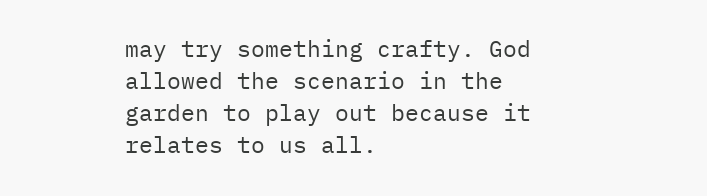may try something crafty. God allowed the scenario in the garden to play out because it relates to us all.